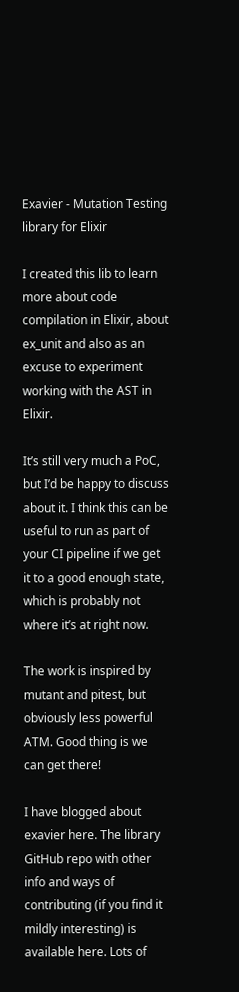Exavier - Mutation Testing library for Elixir

I created this lib to learn more about code compilation in Elixir, about ex_unit and also as an excuse to experiment working with the AST in Elixir.

It’s still very much a PoC, but I’d be happy to discuss about it. I think this can be useful to run as part of your CI pipeline if we get it to a good enough state, which is probably not where it’s at right now.

The work is inspired by mutant and pitest, but obviously less powerful ATM. Good thing is we can get there!

I have blogged about exavier here. The library GitHub repo with other info and ways of contributing (if you find it mildly interesting) is available here. Lots of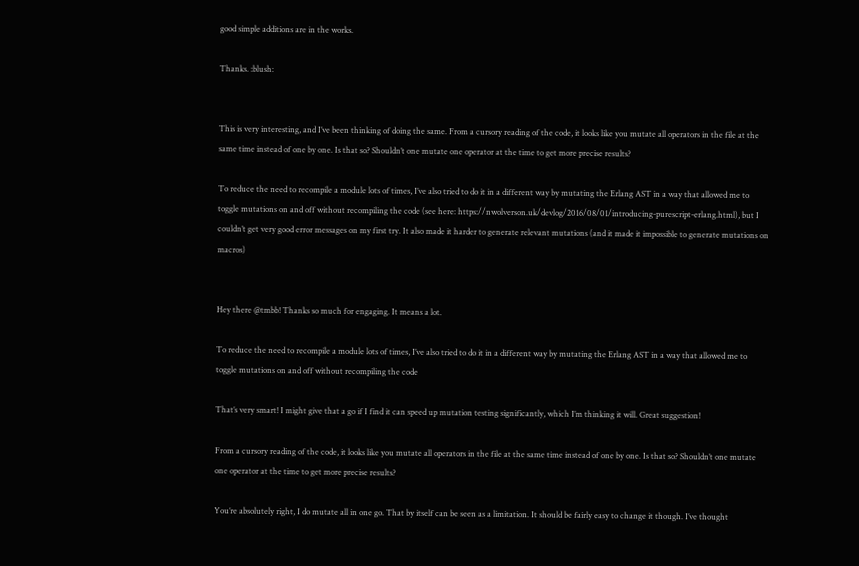good simple additions are in the works.

Thanks. :blush:


This is very interesting, and I’ve been thinking of doing the same. From a cursory reading of the code, it looks like you mutate all operators in the file at the same time instead of one by one. Is that so? Shouldn’t one mutate one operator at the time to get more precise results?

To reduce the need to recompile a module lots of times, I’ve also tried to do it in a different way by mutating the Erlang AST in a way that allowed me to toggle mutations on and off without recompiling the code (see here: https://nwolverson.uk/devlog/2016/08/01/introducing-purescript-erlang.html), but I couldn’t get very good error messages on my first try. It also made it harder to generate relevant mutations (and it made it impossible to generate mutations on macros)


Hey there @tmbb! Thanks so much for engaging. It means a lot.

To reduce the need to recompile a module lots of times, I’ve also tried to do it in a different way by mutating the Erlang AST in a way that allowed me to toggle mutations on and off without recompiling the code

That’s very smart! I might give that a go if I find it can speed up mutation testing significantly, which I’m thinking it will. Great suggestion!

From a cursory reading of the code, it looks like you mutate all operators in the file at the same time instead of one by one. Is that so? Shouldn’t one mutate one operator at the time to get more precise results?

You’re absolutely right, I do mutate all in one go. That by itself can be seen as a limitation. It should be fairly easy to change it though. I’ve thought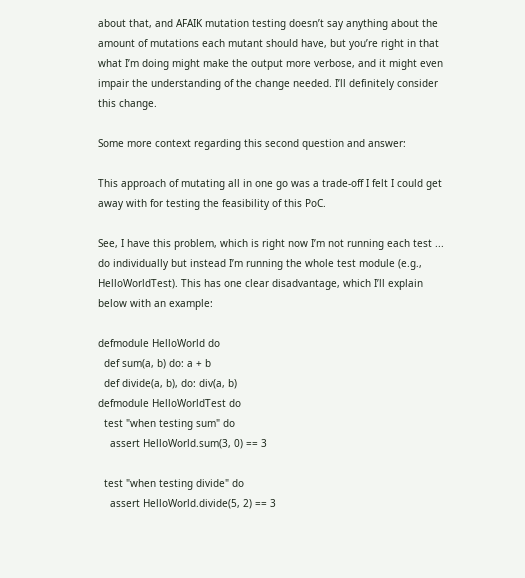about that, and AFAIK mutation testing doesn’t say anything about the amount of mutations each mutant should have, but you’re right in that what I’m doing might make the output more verbose, and it might even impair the understanding of the change needed. I’ll definitely consider this change.

Some more context regarding this second question and answer:

This approach of mutating all in one go was a trade-off I felt I could get away with for testing the feasibility of this PoC.

See, I have this problem, which is right now I’m not running each test ... do individually but instead I’m running the whole test module (e.g., HelloWorldTest). This has one clear disadvantage, which I’ll explain below with an example:

defmodule HelloWorld do
  def sum(a, b) do: a + b
  def divide(a, b), do: div(a, b)
defmodule HelloWorldTest do
  test "when testing sum" do
    assert HelloWorld.sum(3, 0) == 3

  test "when testing divide" do
    assert HelloWorld.divide(5, 2) == 3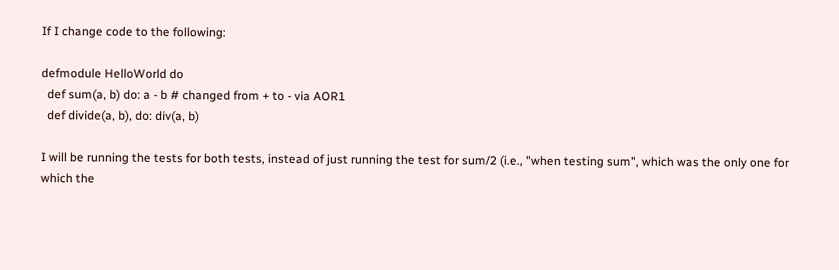If I change code to the following:

defmodule HelloWorld do
  def sum(a, b) do: a - b # changed from + to - via AOR1
  def divide(a, b), do: div(a, b)

I will be running the tests for both tests, instead of just running the test for sum/2 (i.e., "when testing sum", which was the only one for which the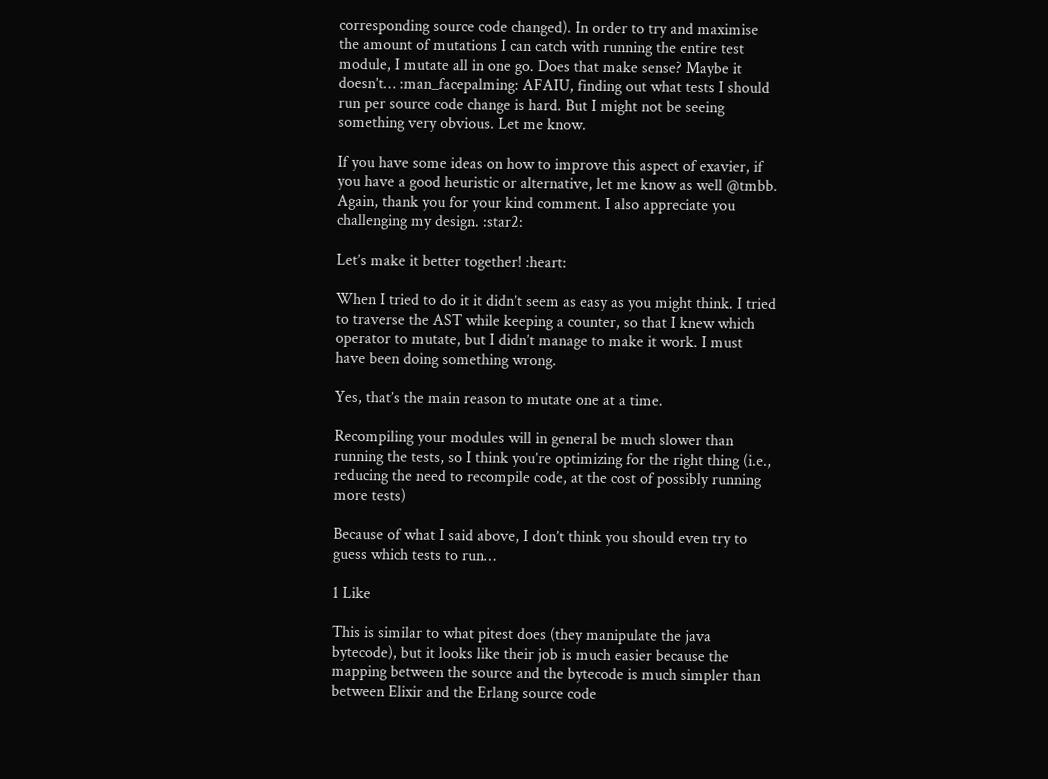corresponding source code changed). In order to try and maximise the amount of mutations I can catch with running the entire test module, I mutate all in one go. Does that make sense? Maybe it doesn’t… :man_facepalming: AFAIU, finding out what tests I should run per source code change is hard. But I might not be seeing something very obvious. Let me know.

If you have some ideas on how to improve this aspect of exavier, if you have a good heuristic or alternative, let me know as well @tmbb. Again, thank you for your kind comment. I also appreciate you challenging my design. :star2:

Let’s make it better together! :heart:

When I tried to do it it didn’t seem as easy as you might think. I tried to traverse the AST while keeping a counter, so that I knew which operator to mutate, but I didn’t manage to make it work. I must have been doing something wrong.

Yes, that’s the main reason to mutate one at a time.

Recompiling your modules will in general be much slower than running the tests, so I think you’re optimizing for the right thing (i.e., reducing the need to recompile code, at the cost of possibly running more tests)

Because of what I said above, I don’t think you should even try to guess which tests to run…

1 Like

This is similar to what pitest does (they manipulate the java bytecode), but it looks like their job is much easier because the mapping between the source and the bytecode is much simpler than between Elixir and the Erlang source code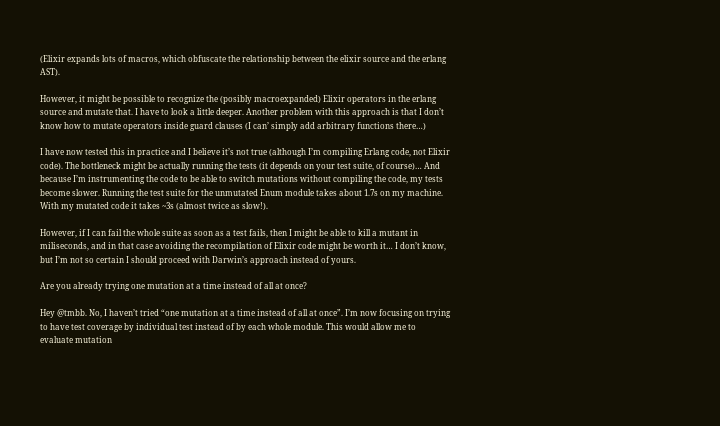(Elixir expands lots of macros, which obfuscate the relationship between the elixir source and the erlang AST).

However, it might be possible to recognize the (posibly macroexpanded) Elixir operators in the erlang source and mutate that. I have to look a little deeper. Another problem with this approach is that I don’t know how to mutate operators inside guard clauses (I can’ simply add arbitrary functions there…)

I have now tested this in practice and I believe it’s not true (although I’m compiling Erlang code, not Elixir code). The bottleneck might be actually running the tests (it depends on your test suite, of course)… And because I’m instrumenting the code to be able to switch mutations without compiling the code, my tests become slower. Running the test suite for the unmutated Enum module takes about 1.7s on my machine. With my mutated code it takes ~3s (almost twice as slow!).

However, if I can fail the whole suite as soon as a test fails, then I might be able to kill a mutant in miliseconds, and in that case avoiding the recompilation of Elixir code might be worth it… I don’t know, but I’m not so certain I should proceed with Darwin’s approach instead of yours.

Are you already trying one mutation at a time instead of all at once?

Hey @tmbb. No, I haven’t tried “one mutation at a time instead of all at once”. I’m now focusing on trying to have test coverage by individual test instead of by each whole module. This would allow me to evaluate mutation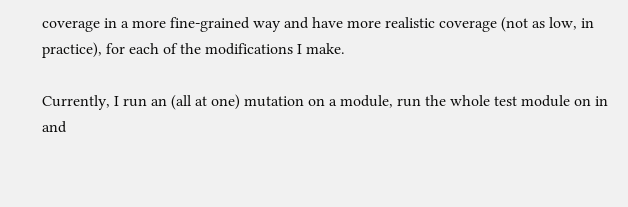coverage in a more fine-grained way and have more realistic coverage (not as low, in practice), for each of the modifications I make.

Currently, I run an (all at one) mutation on a module, run the whole test module on in and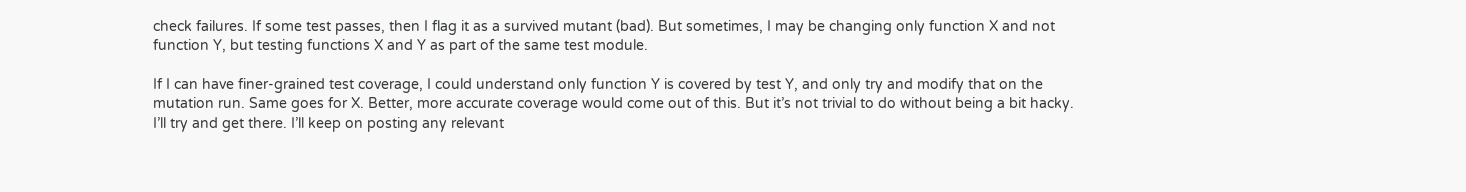check failures. If some test passes, then I flag it as a survived mutant (bad). But sometimes, I may be changing only function X and not function Y, but testing functions X and Y as part of the same test module.

If I can have finer-grained test coverage, I could understand only function Y is covered by test Y, and only try and modify that on the mutation run. Same goes for X. Better, more accurate coverage would come out of this. But it’s not trivial to do without being a bit hacky. I’ll try and get there. I’ll keep on posting any relevant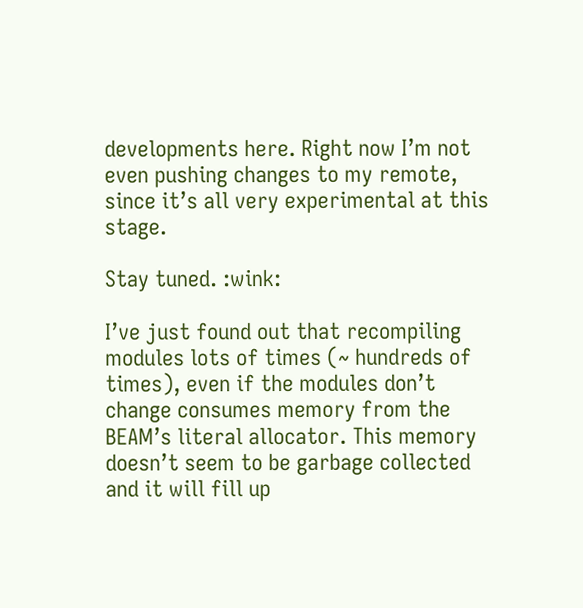developments here. Right now I’m not even pushing changes to my remote, since it’s all very experimental at this stage.

Stay tuned. :wink:

I’ve just found out that recompiling modules lots of times (~ hundreds of times), even if the modules don’t change consumes memory from the BEAM’s literal allocator. This memory doesn’t seem to be garbage collected and it will fill up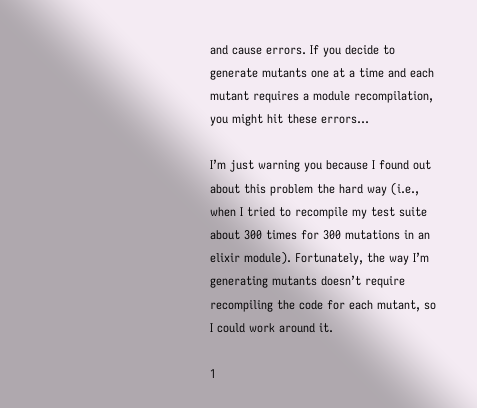and cause errors. If you decide to generate mutants one at a time and each mutant requires a module recompilation, you might hit these errors…

I’m just warning you because I found out about this problem the hard way (i.e., when I tried to recompile my test suite about 300 times for 300 mutations in an elixir module). Fortunately, the way I’m generating mutants doesn’t require recompiling the code for each mutant, so I could work around it.

1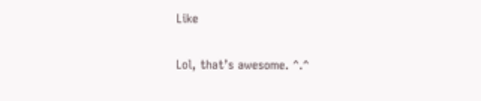Like

Lol, that’s awesome. ^.^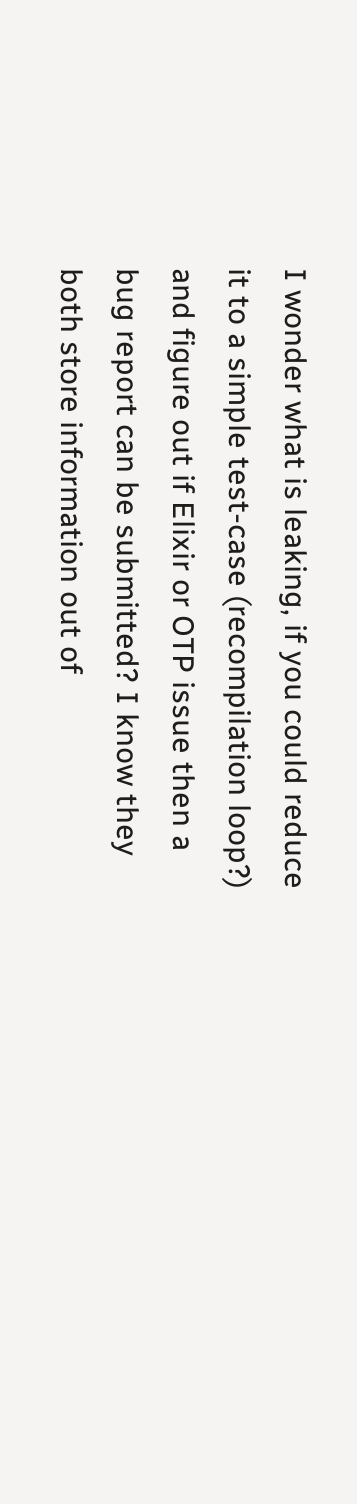I wonder what is leaking, if you could reduce it to a simple test-case (recompilation loop?) and figure out if Elixir or OTP issue then a bug report can be submitted? I know they both store information out of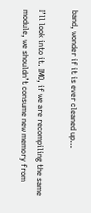band, wonder if it is ever cleaned up…

I’ll look into it. IMO, if we are recompiling the same module, we shouldn’t consume new memory from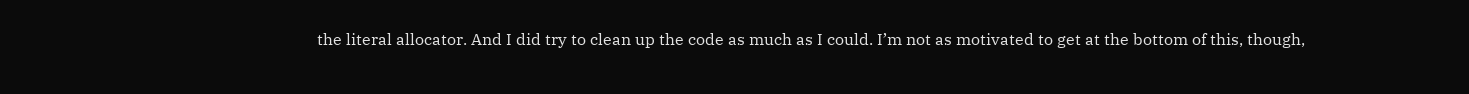the literal allocator. And I did try to clean up the code as much as I could. I’m not as motivated to get at the bottom of this, though,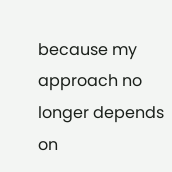because my approach no longer depends on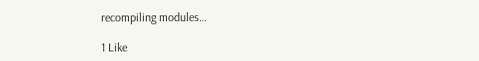recompiling modules…

1 Like